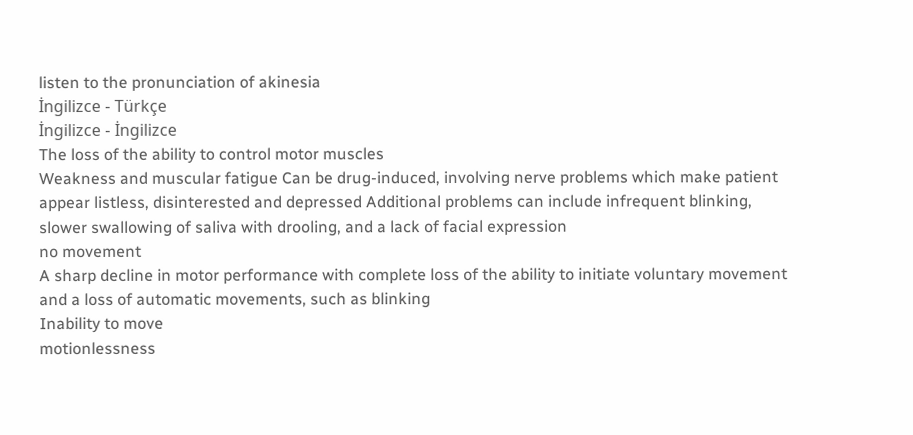listen to the pronunciation of akinesia
İngilizce - Türkçe
İngilizce - İngilizce
The loss of the ability to control motor muscles
Weakness and muscular fatigue Can be drug-induced, involving nerve problems which make patient appear listless, disinterested and depressed Additional problems can include infrequent blinking, slower swallowing of saliva with drooling, and a lack of facial expression
no movement
A sharp decline in motor performance with complete loss of the ability to initiate voluntary movement and a loss of automatic movements, such as blinking
Inability to move
motionlessness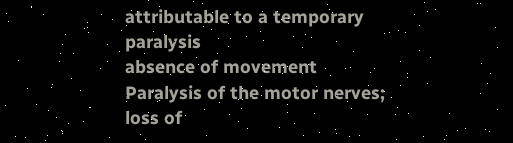attributable to a temporary paralysis
absence of movement
Paralysis of the motor nerves; loss of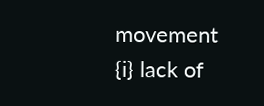movement
{i} lack of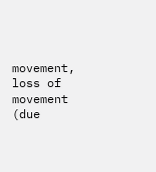movement, loss of movement (due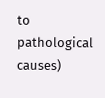to pathological causes)